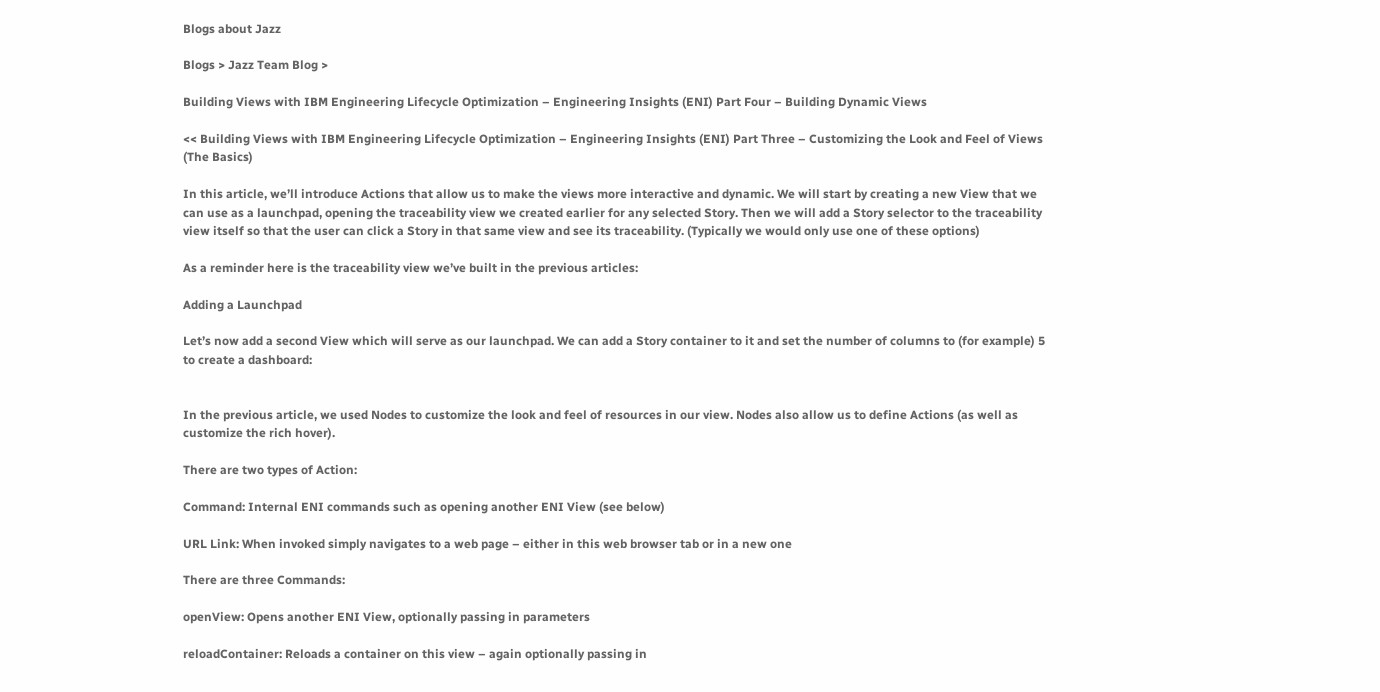Blogs about Jazz

Blogs > Jazz Team Blog >

Building Views with IBM Engineering Lifecycle Optimization – Engineering Insights (ENI) Part Four – Building Dynamic Views

<< Building Views with IBM Engineering Lifecycle Optimization – Engineering Insights (ENI) Part Three – Customizing the Look and Feel of Views (The Basics)

In this article, we’ll introduce Actions that allow us to make the views more interactive and dynamic. We will start by creating a new View that we can use as a launchpad, opening the traceability view we created earlier for any selected Story. Then we will add a Story selector to the traceability view itself so that the user can click a Story in that same view and see its traceability. (Typically we would only use one of these options)

As a reminder here is the traceability view we’ve built in the previous articles:

Adding a Launchpad

Let’s now add a second View which will serve as our launchpad. We can add a Story container to it and set the number of columns to (for example) 5 to create a dashboard:


In the previous article, we used Nodes to customize the look and feel of resources in our view. Nodes also allow us to define Actions (as well as customize the rich hover).

There are two types of Action:

Command: Internal ENI commands such as opening another ENI View (see below)

URL Link: When invoked simply navigates to a web page – either in this web browser tab or in a new one

There are three Commands:

openView: Opens another ENI View, optionally passing in parameters

reloadContainer: Reloads a container on this view – again optionally passing in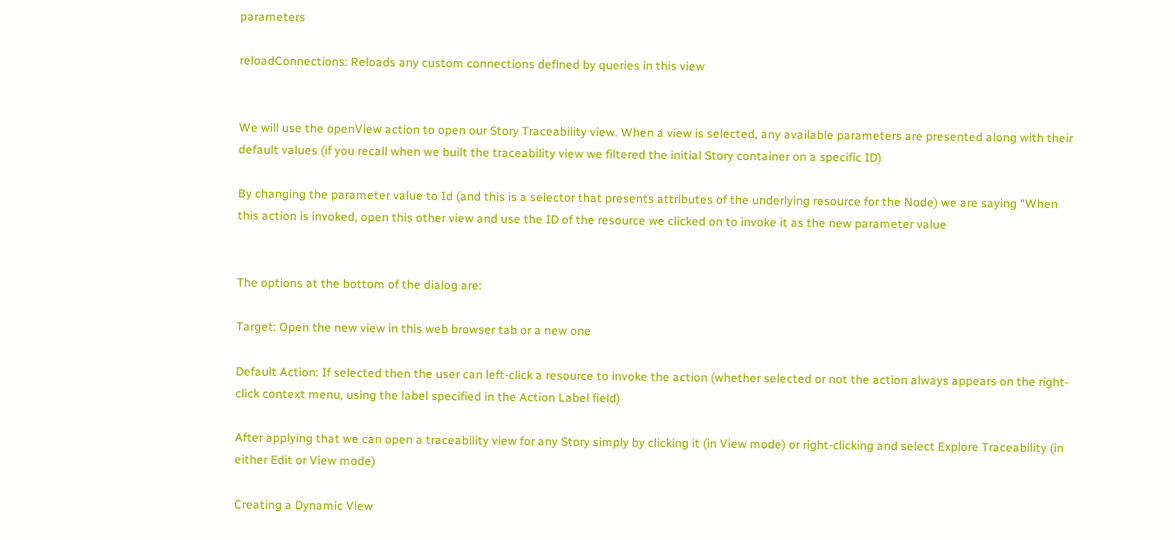parameters

reloadConnections: Reloads any custom connections defined by queries in this view


We will use the openView action to open our Story Traceability view. When a view is selected, any available parameters are presented along with their default values (if you recall when we built the traceability view we filtered the initial Story container on a specific ID)

By changing the parameter value to Id (and this is a selector that presents attributes of the underlying resource for the Node) we are saying “When this action is invoked, open this other view and use the ID of the resource we clicked on to invoke it as the new parameter value


The options at the bottom of the dialog are:

Target: Open the new view in this web browser tab or a new one

Default Action: If selected then the user can left-click a resource to invoke the action (whether selected or not the action always appears on the right-click context menu, using the label specified in the Action Label field)

After applying that we can open a traceability view for any Story simply by clicking it (in View mode) or right-clicking and select Explore Traceability (in either Edit or View mode)

Creating a Dynamic View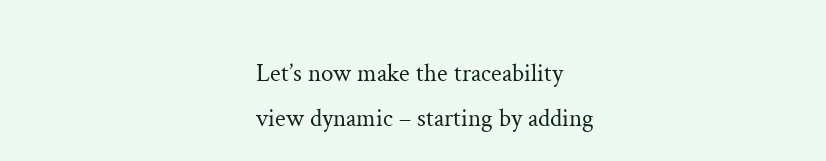Let’s now make the traceability view dynamic – starting by adding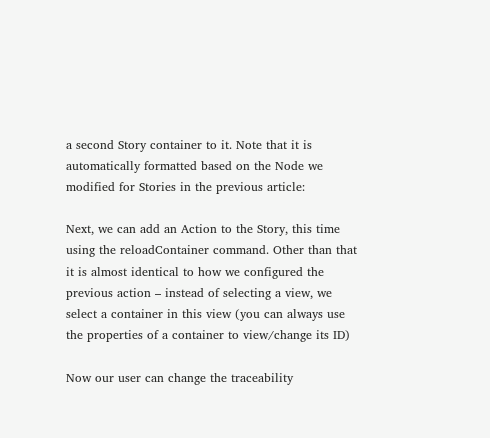a second Story container to it. Note that it is automatically formatted based on the Node we modified for Stories in the previous article:

Next, we can add an Action to the Story, this time using the reloadContainer command. Other than that it is almost identical to how we configured the previous action – instead of selecting a view, we select a container in this view (you can always use the properties of a container to view/change its ID)

Now our user can change the traceability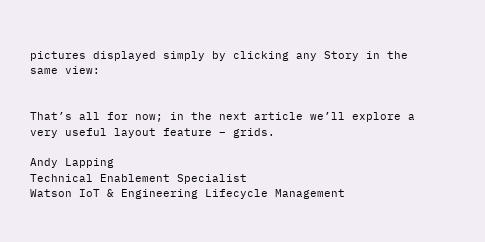pictures displayed simply by clicking any Story in the same view:


That’s all for now; in the next article we’ll explore a very useful layout feature – grids.

Andy Lapping
Technical Enablement Specialist
Watson IoT & Engineering Lifecycle Management